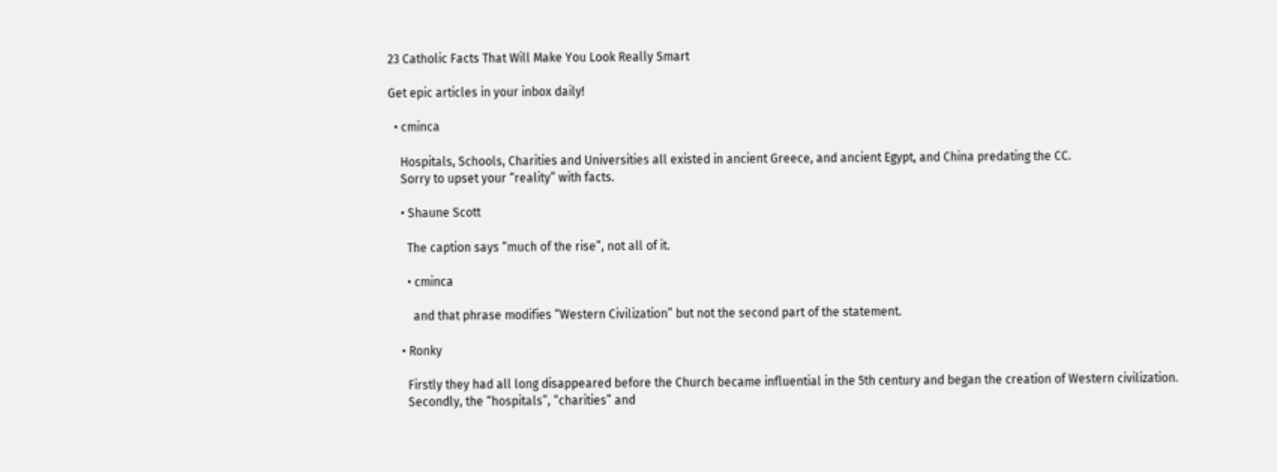23 Catholic Facts That Will Make You Look Really Smart

Get epic articles in your inbox daily!

  • cminca

    Hospitals, Schools, Charities and Universities all existed in ancient Greece, and ancient Egypt, and China predating the CC.
    Sorry to upset your “reality” with facts.

    • Shaune Scott

      The caption says “much of the rise”, not all of it.

      • cminca

        and that phrase modifies “Western Civilization” but not the second part of the statement.

    • Ronky

      Firstly they had all long disappeared before the Church became influential in the 5th century and began the creation of Western civilization.
      Secondly, the “hospitals”, “charities” and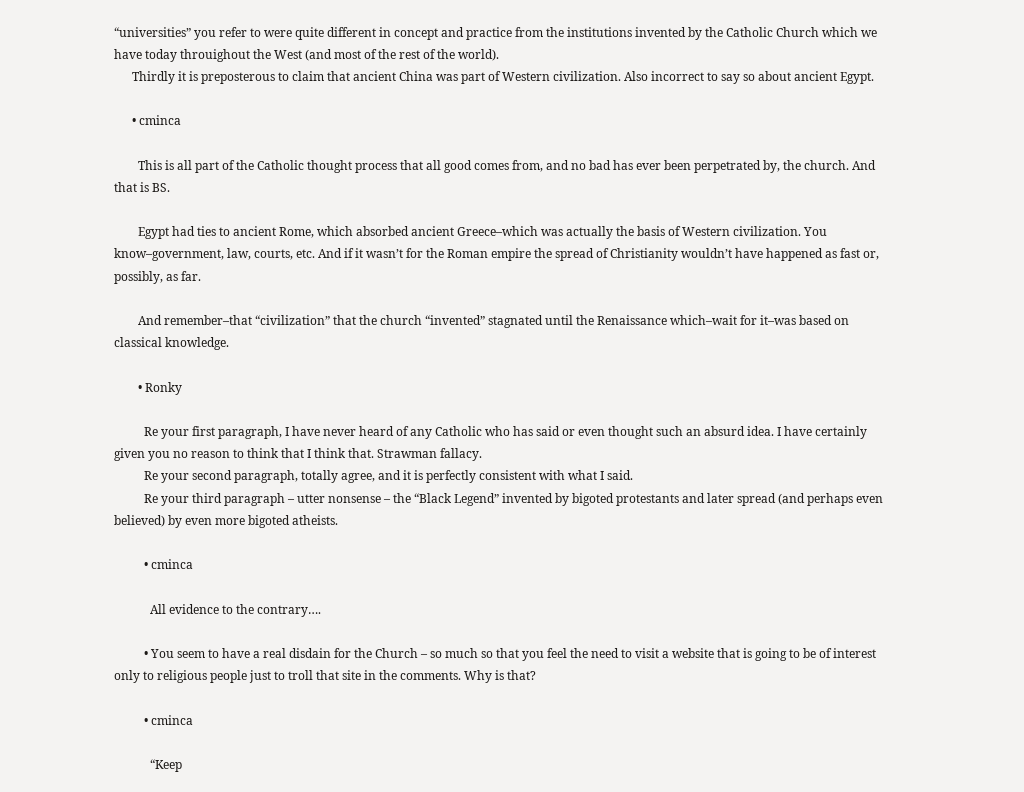“universities” you refer to were quite different in concept and practice from the institutions invented by the Catholic Church which we have today throuighout the West (and most of the rest of the world).
      Thirdly it is preposterous to claim that ancient China was part of Western civilization. Also incorrect to say so about ancient Egypt.

      • cminca

        This is all part of the Catholic thought process that all good comes from, and no bad has ever been perpetrated by, the church. And that is BS.

        Egypt had ties to ancient Rome, which absorbed ancient Greece–which was actually the basis of Western civilization. You know–government, law, courts, etc. And if it wasn’t for the Roman empire the spread of Christianity wouldn’t have happened as fast or, possibly, as far.

        And remember–that “civilization” that the church “invented” stagnated until the Renaissance which–wait for it–was based on classical knowledge.

        • Ronky

          Re your first paragraph, I have never heard of any Catholic who has said or even thought such an absurd idea. I have certainly given you no reason to think that I think that. Strawman fallacy.
          Re your second paragraph, totally agree, and it is perfectly consistent with what I said.
          Re your third paragraph – utter nonsense – the “Black Legend” invented by bigoted protestants and later spread (and perhaps even believed) by even more bigoted atheists.

          • cminca

            All evidence to the contrary….

          • You seem to have a real disdain for the Church – so much so that you feel the need to visit a website that is going to be of interest only to religious people just to troll that site in the comments. Why is that?

          • cminca

            “Keep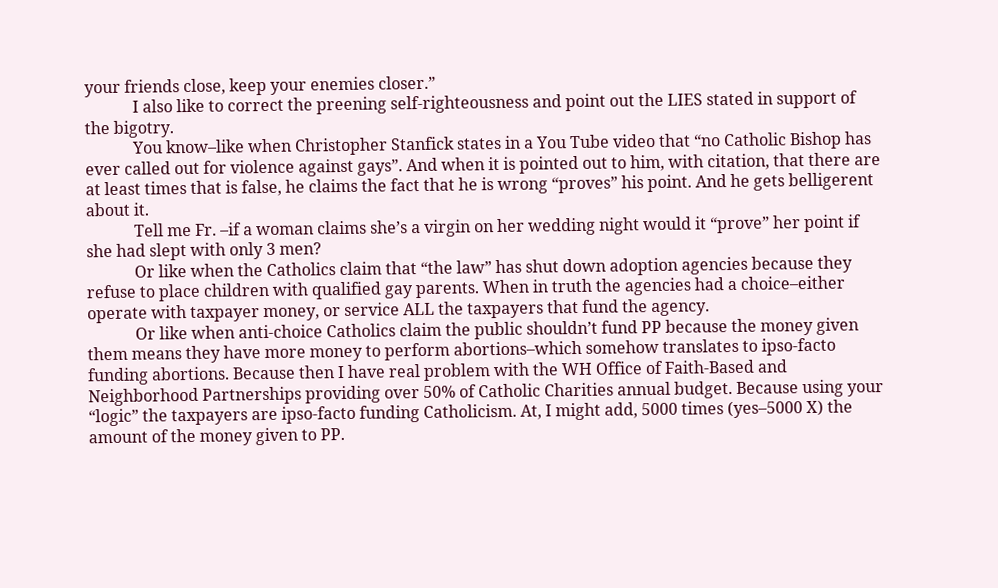your friends close, keep your enemies closer.”
            I also like to correct the preening self-righteousness and point out the LIES stated in support of the bigotry.
            You know–like when Christopher Stanfick states in a You Tube video that “no Catholic Bishop has ever called out for violence against gays”. And when it is pointed out to him, with citation, that there are at least times that is false, he claims the fact that he is wrong “proves” his point. And he gets belligerent about it.
            Tell me Fr. –if a woman claims she’s a virgin on her wedding night would it “prove” her point if she had slept with only 3 men?
            Or like when the Catholics claim that “the law” has shut down adoption agencies because they refuse to place children with qualified gay parents. When in truth the agencies had a choice–either operate with taxpayer money, or service ALL the taxpayers that fund the agency.
            Or like when anti-choice Catholics claim the public shouldn’t fund PP because the money given them means they have more money to perform abortions–which somehow translates to ipso-facto funding abortions. Because then I have real problem with the WH Office of Faith-Based and Neighborhood Partnerships providing over 50% of Catholic Charities annual budget. Because using your “logic” the taxpayers are ipso-facto funding Catholicism. At, I might add, 5000 times (yes–5000 X) the amount of the money given to PP.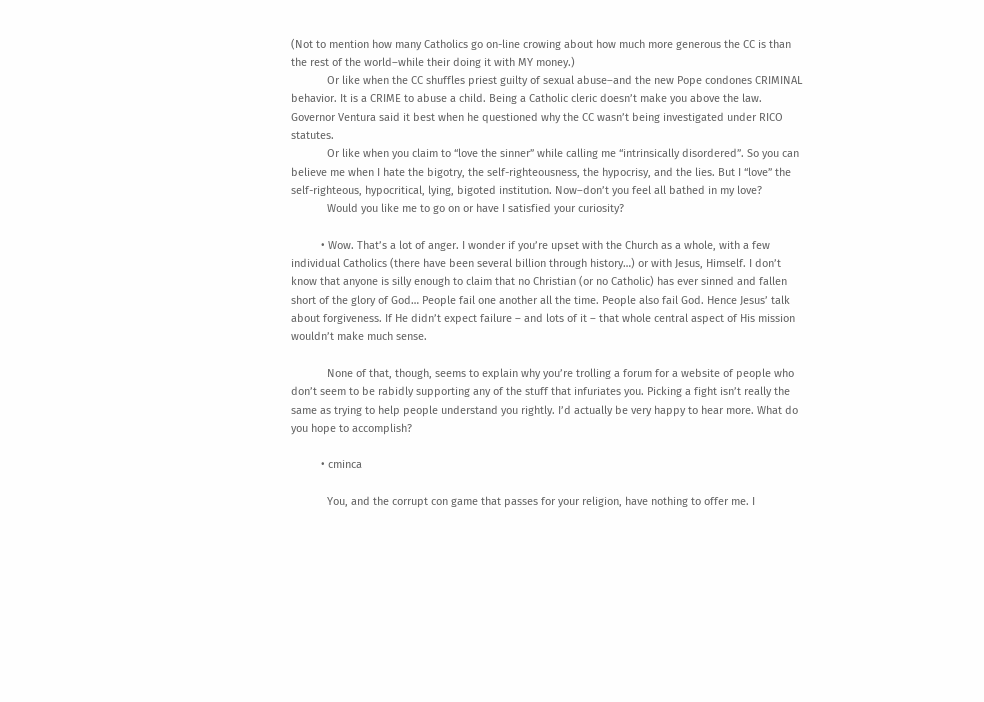(Not to mention how many Catholics go on-line crowing about how much more generous the CC is than the rest of the world–while their doing it with MY money.)
            Or like when the CC shuffles priest guilty of sexual abuse–and the new Pope condones CRIMINAL behavior. It is a CRIME to abuse a child. Being a Catholic cleric doesn’t make you above the law. Governor Ventura said it best when he questioned why the CC wasn’t being investigated under RICO statutes.
            Or like when you claim to “love the sinner” while calling me “intrinsically disordered”. So you can believe me when I hate the bigotry, the self-righteousness, the hypocrisy, and the lies. But I “love” the self-righteous, hypocritical, lying, bigoted institution. Now–don’t you feel all bathed in my love?
            Would you like me to go on or have I satisfied your curiosity?

          • Wow. That’s a lot of anger. I wonder if you’re upset with the Church as a whole, with a few individual Catholics (there have been several billion through history…) or with Jesus, Himself. I don’t know that anyone is silly enough to claim that no Christian (or no Catholic) has ever sinned and fallen short of the glory of God… People fail one another all the time. People also fail God. Hence Jesus’ talk about forgiveness. If He didn’t expect failure – and lots of it – that whole central aspect of His mission wouldn’t make much sense.

            None of that, though, seems to explain why you’re trolling a forum for a website of people who don’t seem to be rabidly supporting any of the stuff that infuriates you. Picking a fight isn’t really the same as trying to help people understand you rightly. I’d actually be very happy to hear more. What do you hope to accomplish?

          • cminca

            You, and the corrupt con game that passes for your religion, have nothing to offer me. I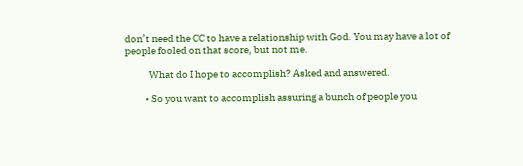don’t need the CC to have a relationship with God. You may have a lot of people fooled on that score, but not me.

            What do I hope to accomplish? Asked and answered.

          • So you want to accomplish assuring a bunch of people you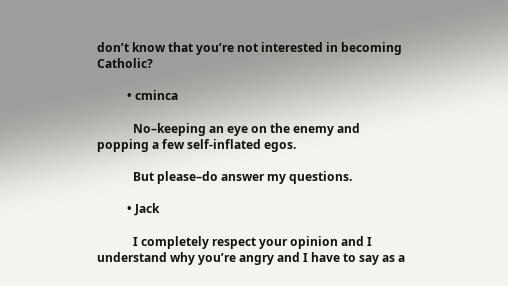don’t know that you’re not interested in becoming Catholic?

          • cminca

            No–keeping an eye on the enemy and popping a few self-inflated egos.

            But please–do answer my questions.

          • Jack

            I completely respect your opinion and I understand why you’re angry and I have to say as a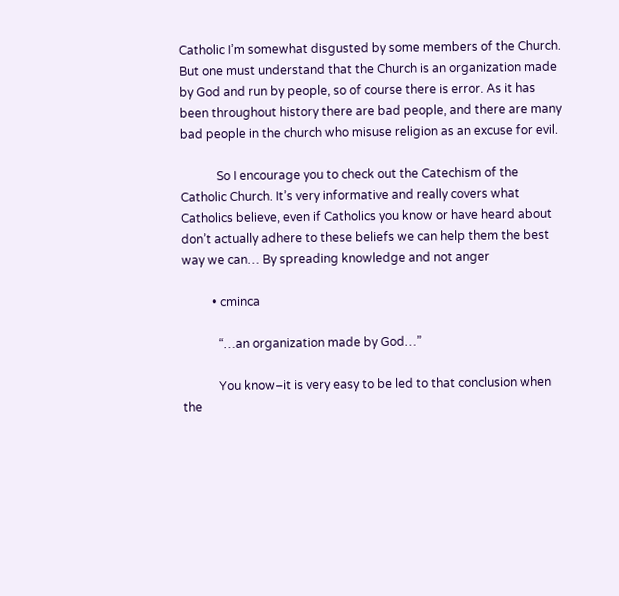Catholic I’m somewhat disgusted by some members of the Church. But one must understand that the Church is an organization made by God and run by people, so of course there is error. As it has been throughout history there are bad people, and there are many bad people in the church who misuse religion as an excuse for evil.

            So I encourage you to check out the Catechism of the Catholic Church. It’s very informative and really covers what Catholics believe, even if Catholics you know or have heard about don’t actually adhere to these beliefs we can help them the best way we can… By spreading knowledge and not anger

          • cminca

            “…an organization made by God…”

            You know–it is very easy to be led to that conclusion when the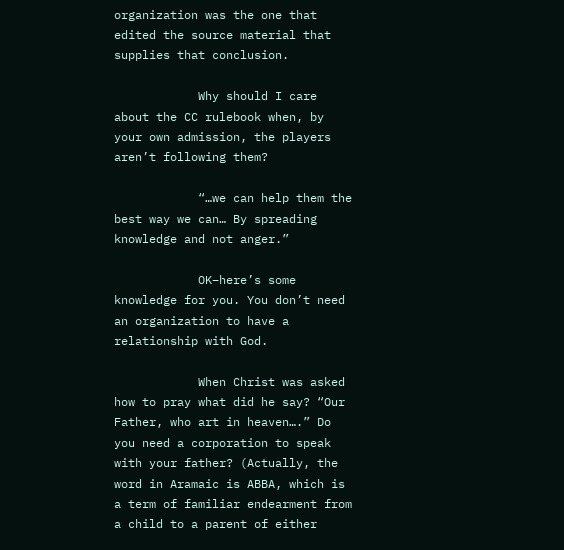organization was the one that edited the source material that supplies that conclusion.

            Why should I care about the CC rulebook when, by your own admission, the players aren’t following them?

            “…we can help them the best way we can… By spreading knowledge and not anger.”

            OK–here’s some knowledge for you. You don’t need an organization to have a relationship with God.

            When Christ was asked how to pray what did he say? “Our Father, who art in heaven….” Do you need a corporation to speak with your father? (Actually, the word in Aramaic is ABBA, which is a term of familiar endearment from a child to a parent of either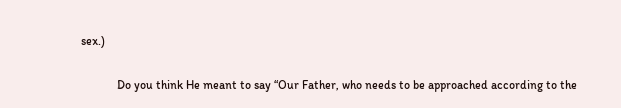sex.)

            Do you think He meant to say “Our Father, who needs to be approached according to the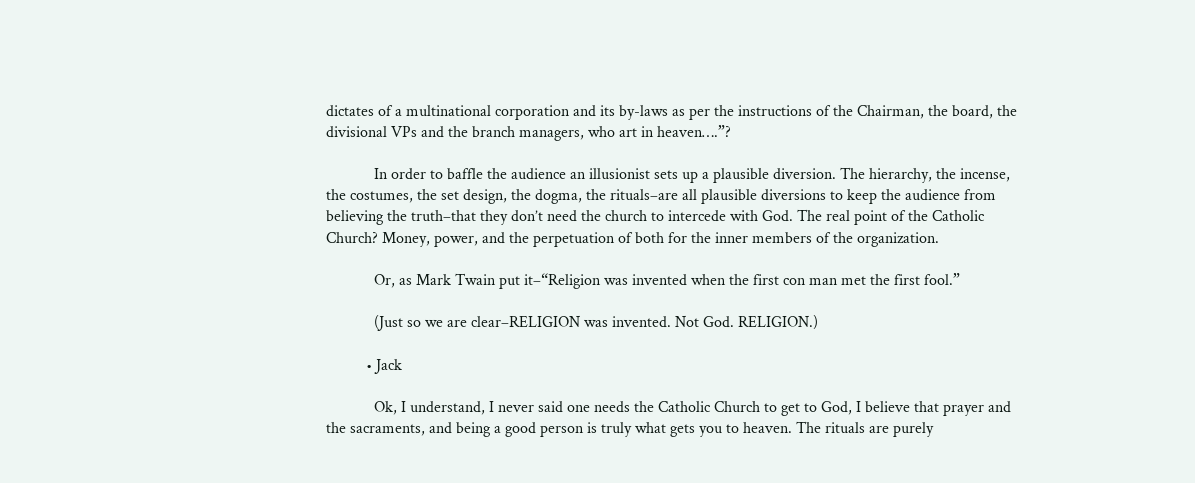dictates of a multinational corporation and its by-laws as per the instructions of the Chairman, the board, the divisional VPs and the branch managers, who art in heaven….”?

            In order to baffle the audience an illusionist sets up a plausible diversion. The hierarchy, the incense, the costumes, the set design, the dogma, the rituals–are all plausible diversions to keep the audience from believing the truth–that they don’t need the church to intercede with God. The real point of the Catholic Church? Money, power, and the perpetuation of both for the inner members of the organization.

            Or, as Mark Twain put it–“Religion was invented when the first con man met the first fool.”

            (Just so we are clear–RELIGION was invented. Not God. RELIGION.)

          • Jack

            Ok, I understand, I never said one needs the Catholic Church to get to God, I believe that prayer and the sacraments, and being a good person is truly what gets you to heaven. The rituals are purely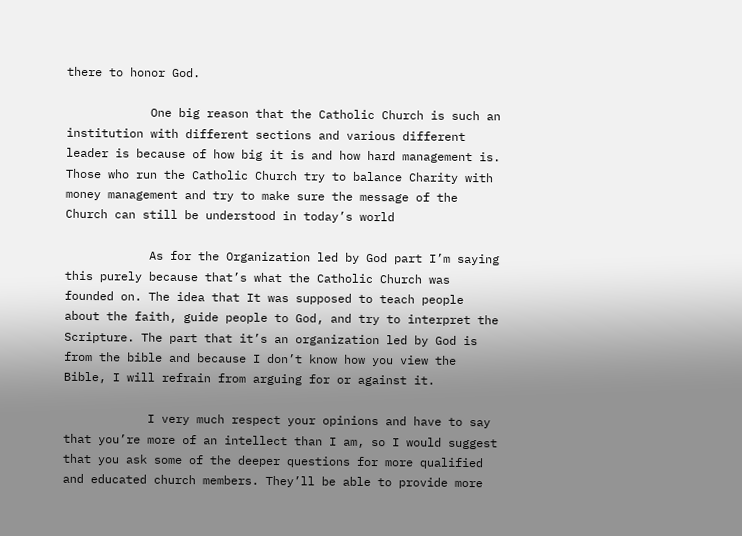there to honor God.

            One big reason that the Catholic Church is such an institution with different sections and various different leader is because of how big it is and how hard management is. Those who run the Catholic Church try to balance Charity with money management and try to make sure the message of the Church can still be understood in today’s world

            As for the Organization led by God part I’m saying this purely because that’s what the Catholic Church was founded on. The idea that It was supposed to teach people about the faith, guide people to God, and try to interpret the Scripture. The part that it’s an organization led by God is from the bible and because I don’t know how you view the Bible, I will refrain from arguing for or against it.

            I very much respect your opinions and have to say that you’re more of an intellect than I am, so I would suggest that you ask some of the deeper questions for more qualified and educated church members. They’ll be able to provide more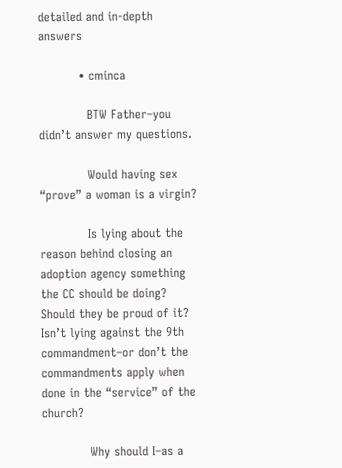detailed and in-depth answers

          • cminca

            BTW Father–you didn’t answer my questions.

            Would having sex “prove” a woman is a virgin?

            Is lying about the reason behind closing an adoption agency something the CC should be doing? Should they be proud of it? Isn’t lying against the 9th commandment–or don’t the commandments apply when done in the “service” of the church?

            Why should I–as a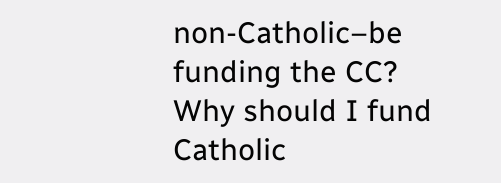non-Catholic–be funding the CC? Why should I fund Catholic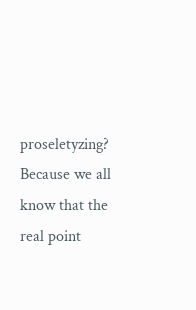proseletyzing? Because we all know that the real point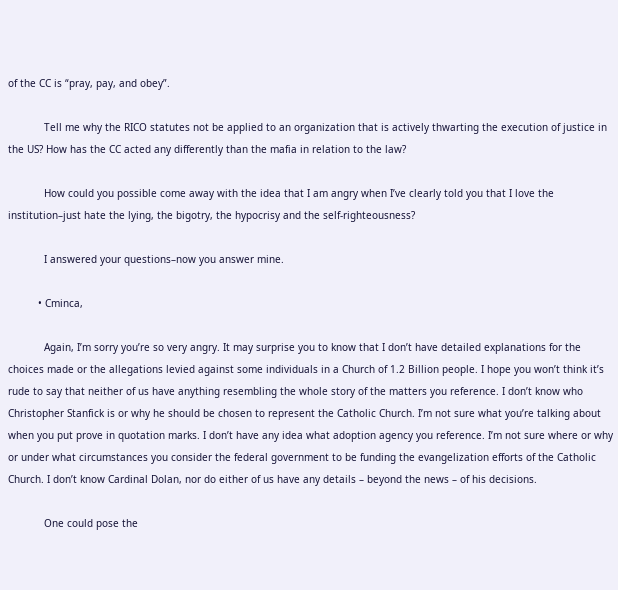of the CC is “pray, pay, and obey”.

            Tell me why the RICO statutes not be applied to an organization that is actively thwarting the execution of justice in the US? How has the CC acted any differently than the mafia in relation to the law?

            How could you possible come away with the idea that I am angry when I’ve clearly told you that I love the institution–just hate the lying, the bigotry, the hypocrisy and the self-righteousness?

            I answered your questions–now you answer mine.

          • Cminca,

            Again, I’m sorry you’re so very angry. It may surprise you to know that I don’t have detailed explanations for the choices made or the allegations levied against some individuals in a Church of 1.2 Billion people. I hope you won’t think it’s rude to say that neither of us have anything resembling the whole story of the matters you reference. I don’t know who Christopher Stanfick is or why he should be chosen to represent the Catholic Church. I’m not sure what you’re talking about when you put prove in quotation marks. I don’t have any idea what adoption agency you reference. I’m not sure where or why or under what circumstances you consider the federal government to be funding the evangelization efforts of the Catholic Church. I don’t know Cardinal Dolan, nor do either of us have any details – beyond the news – of his decisions.

            One could pose the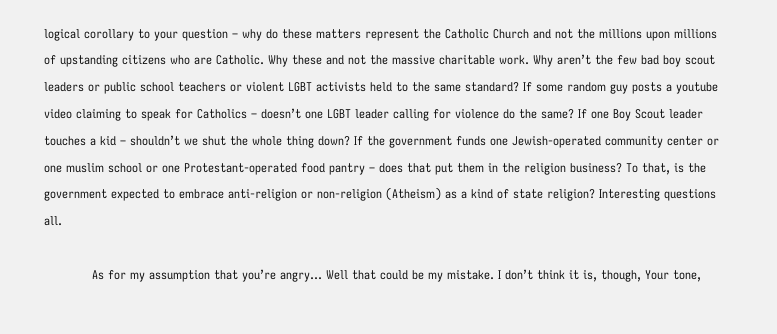logical corollary to your question – why do these matters represent the Catholic Church and not the millions upon millions of upstanding citizens who are Catholic. Why these and not the massive charitable work. Why aren’t the few bad boy scout leaders or public school teachers or violent LGBT activists held to the same standard? If some random guy posts a youtube video claiming to speak for Catholics – doesn’t one LGBT leader calling for violence do the same? If one Boy Scout leader touches a kid – shouldn’t we shut the whole thing down? If the government funds one Jewish-operated community center or one muslim school or one Protestant-operated food pantry – does that put them in the religion business? To that, is the government expected to embrace anti-religion or non-religion (Atheism) as a kind of state religion? Interesting questions all.

            As for my assumption that you’re angry… Well that could be my mistake. I don’t think it is, though, Your tone,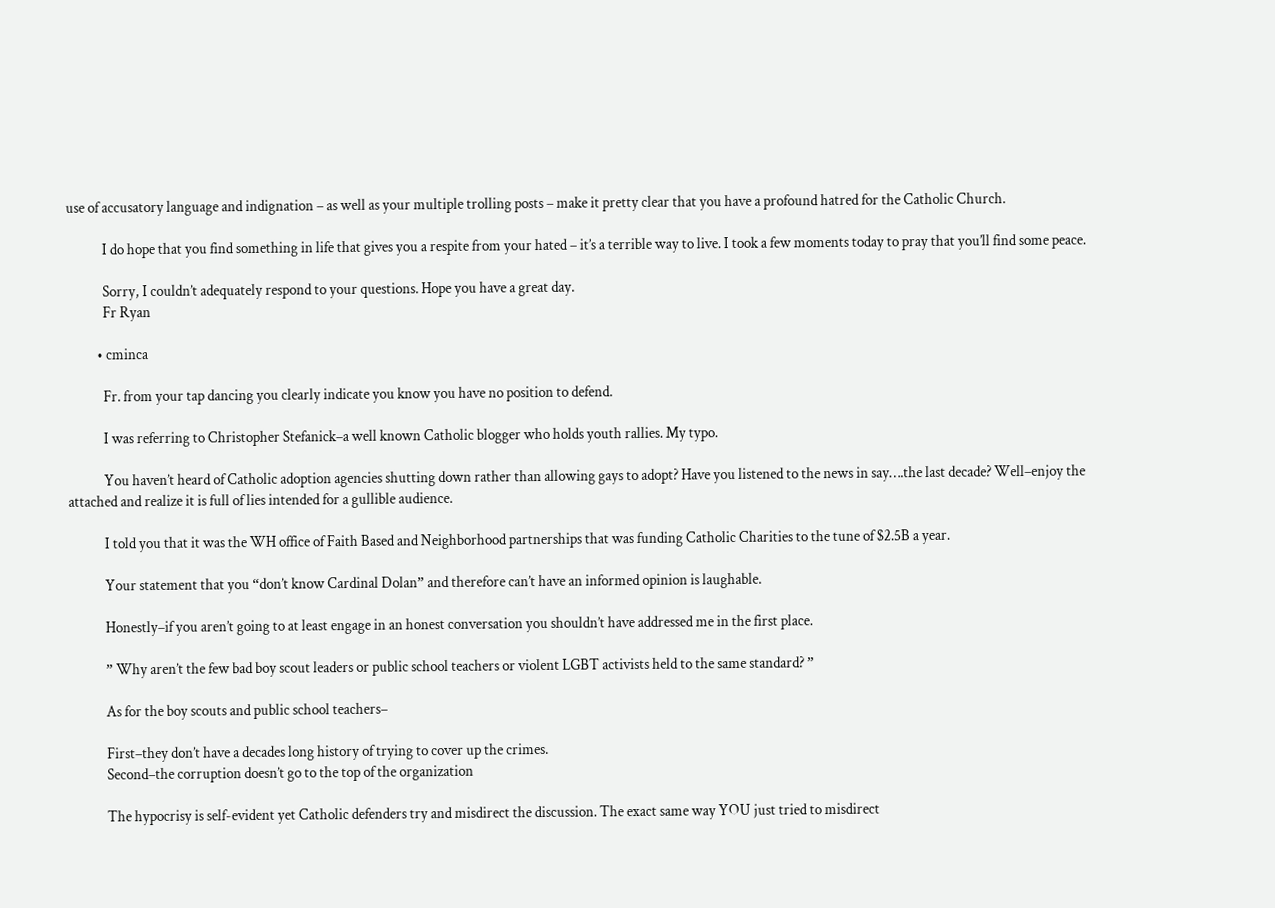use of accusatory language and indignation – as well as your multiple trolling posts – make it pretty clear that you have a profound hatred for the Catholic Church.

            I do hope that you find something in life that gives you a respite from your hated – it’s a terrible way to live. I took a few moments today to pray that you’ll find some peace.

            Sorry, I couldn’t adequately respond to your questions. Hope you have a great day.
            Fr Ryan

          • cminca

            Fr. from your tap dancing you clearly indicate you know you have no position to defend.

            I was referring to Christopher Stefanick–a well known Catholic blogger who holds youth rallies. My typo.

            You haven’t heard of Catholic adoption agencies shutting down rather than allowing gays to adopt? Have you listened to the news in say….the last decade? Well–enjoy the attached and realize it is full of lies intended for a gullible audience.

            I told you that it was the WH office of Faith Based and Neighborhood partnerships that was funding Catholic Charities to the tune of $2.5B a year.

            Your statement that you “don’t know Cardinal Dolan” and therefore can’t have an informed opinion is laughable.

            Honestly–if you aren’t going to at least engage in an honest conversation you shouldn’t have addressed me in the first place.

            ” Why aren’t the few bad boy scout leaders or public school teachers or violent LGBT activists held to the same standard? ”

            As for the boy scouts and public school teachers–

            First–they don’t have a decades long history of trying to cover up the crimes.
            Second–the corruption doesn’t go to the top of the organization

            The hypocrisy is self-evident yet Catholic defenders try and misdirect the discussion. The exact same way YOU just tried to misdirect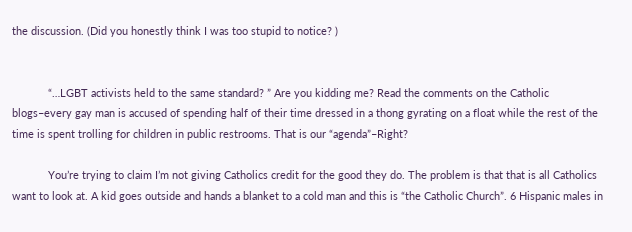the discussion. (Did you honestly think I was too stupid to notice? )


            “…LGBT activists held to the same standard? ” Are you kidding me? Read the comments on the Catholic blogs–every gay man is accused of spending half of their time dressed in a thong gyrating on a float while the rest of the time is spent trolling for children in public restrooms. That is our “agenda”–Right?

            You’re trying to claim I’m not giving Catholics credit for the good they do. The problem is that that is all Catholics want to look at. A kid goes outside and hands a blanket to a cold man and this is “the Catholic Church”. 6 Hispanic males in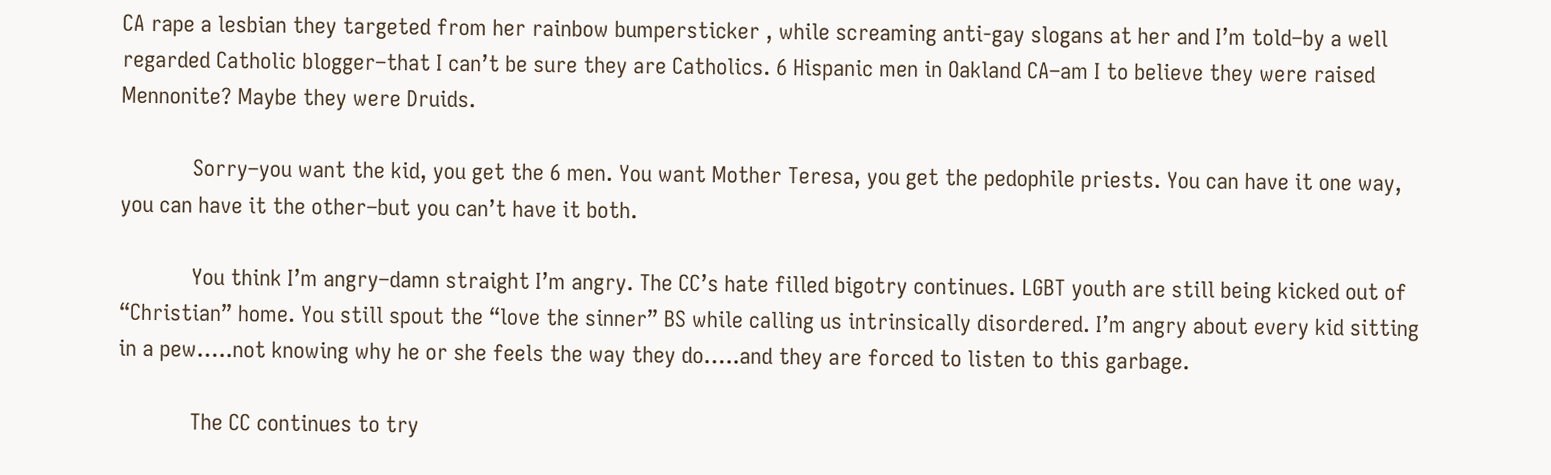CA rape a lesbian they targeted from her rainbow bumpersticker , while screaming anti-gay slogans at her and I’m told–by a well regarded Catholic blogger–that I can’t be sure they are Catholics. 6 Hispanic men in Oakland CA–am I to believe they were raised Mennonite? Maybe they were Druids.

            Sorry–you want the kid, you get the 6 men. You want Mother Teresa, you get the pedophile priests. You can have it one way, you can have it the other–but you can’t have it both.

            You think I’m angry–damn straight I’m angry. The CC’s hate filled bigotry continues. LGBT youth are still being kicked out of “Christian” home. You still spout the “love the sinner” BS while calling us intrinsically disordered. I’m angry about every kid sitting in a pew…..not knowing why he or she feels the way they do…..and they are forced to listen to this garbage.

            The CC continues to try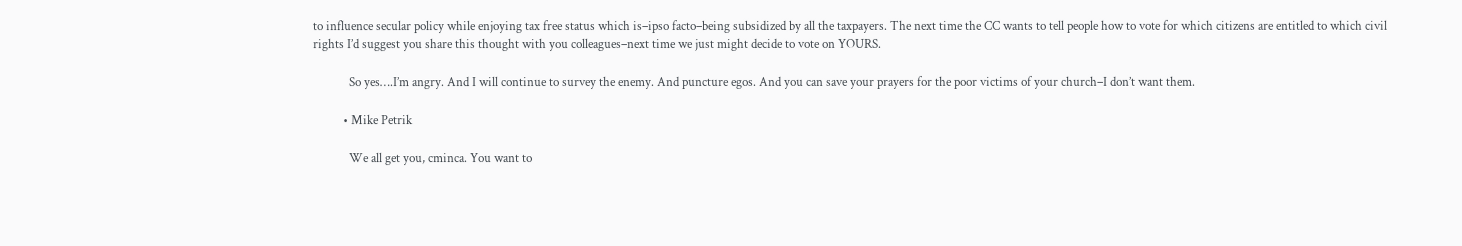to influence secular policy while enjoying tax free status which is–ipso facto–being subsidized by all the taxpayers. The next time the CC wants to tell people how to vote for which citizens are entitled to which civil rights I’d suggest you share this thought with you colleagues–next time we just might decide to vote on YOURS.

            So yes….I’m angry. And I will continue to survey the enemy. And puncture egos. And you can save your prayers for the poor victims of your church–I don’t want them.

          • Mike Petrik

            We all get you, cminca. You want to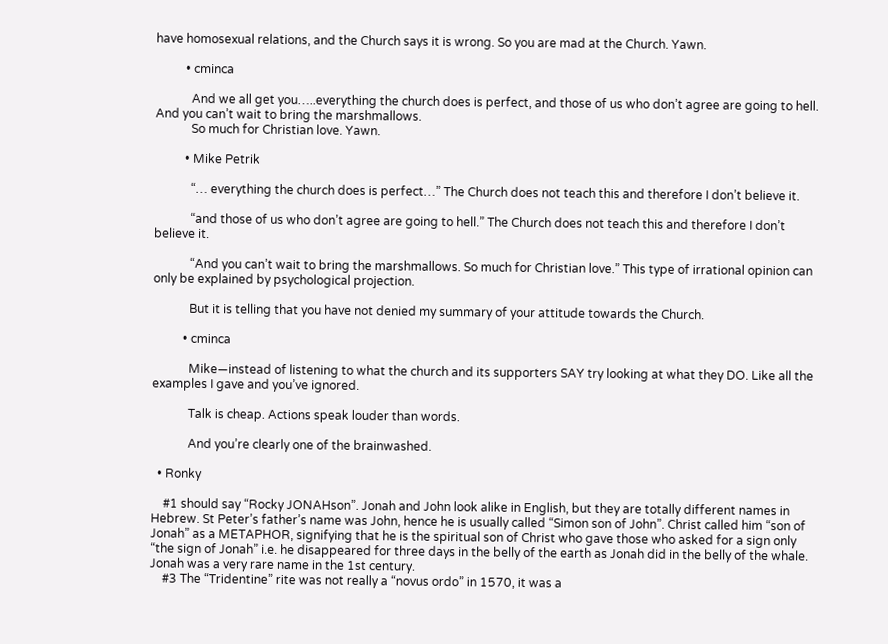have homosexual relations, and the Church says it is wrong. So you are mad at the Church. Yawn.

          • cminca

            And we all get you…..everything the church does is perfect, and those of us who don’t agree are going to hell. And you can’t wait to bring the marshmallows.
            So much for Christian love. Yawn.

          • Mike Petrik

            “… everything the church does is perfect…” The Church does not teach this and therefore I don’t believe it.

            “and those of us who don’t agree are going to hell.” The Church does not teach this and therefore I don’t believe it.

            “And you can’t wait to bring the marshmallows. So much for Christian love.” This type of irrational opinion can only be explained by psychological projection.

            But it is telling that you have not denied my summary of your attitude towards the Church.

          • cminca

            Mike—instead of listening to what the church and its supporters SAY try looking at what they DO. Like all the examples I gave and you’ve ignored.

            Talk is cheap. Actions speak louder than words.

            And you’re clearly one of the brainwashed.

  • Ronky

    #1 should say “Rocky JONAHson”. Jonah and John look alike in English, but they are totally different names in Hebrew. St Peter’s father’s name was John, hence he is usually called “Simon son of John”. Christ called him “son of Jonah” as a METAPHOR, signifying that he is the spiritual son of Christ who gave those who asked for a sign only “the sign of Jonah” i.e. he disappeared for three days in the belly of the earth as Jonah did in the belly of the whale. Jonah was a very rare name in the 1st century.
    #3 The “Tridentine” rite was not really a “novus ordo” in 1570, it was a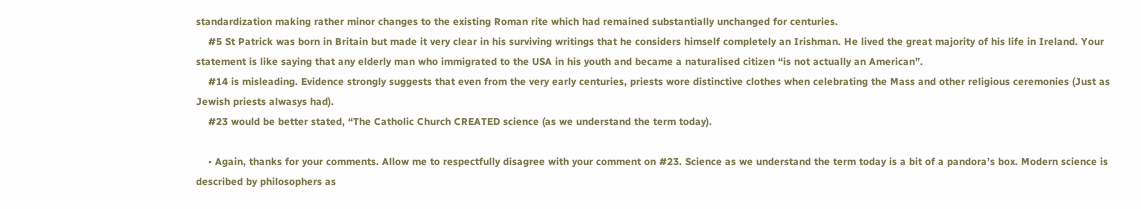standardization making rather minor changes to the existing Roman rite which had remained substantially unchanged for centuries.
    #5 St Patrick was born in Britain but made it very clear in his surviving writings that he considers himself completely an Irishman. He lived the great majority of his life in Ireland. Your statement is like saying that any elderly man who immigrated to the USA in his youth and became a naturalised citizen “is not actually an American”.
    #14 is misleading. Evidence strongly suggests that even from the very early centuries, priests wore distinctive clothes when celebrating the Mass and other religious ceremonies (Just as Jewish priests alwasys had).
    #23 would be better stated, “The Catholic Church CREATED science (as we understand the term today).

    • Again, thanks for your comments. Allow me to respectfully disagree with your comment on #23. Science as we understand the term today is a bit of a pandora’s box. Modern science is described by philosophers as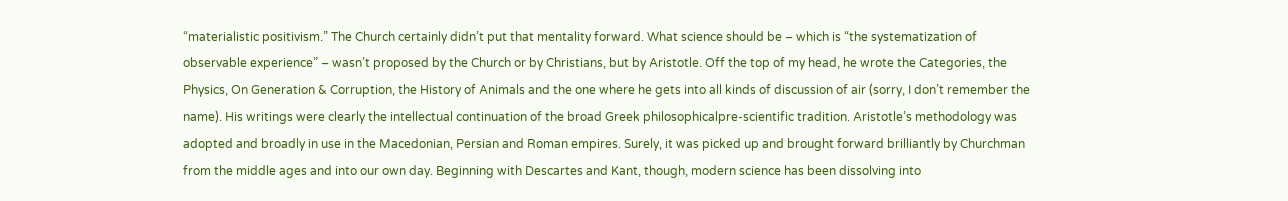“materialistic positivism.” The Church certainly didn’t put that mentality forward. What science should be – which is “the systematization of observable experience” – wasn’t proposed by the Church or by Christians, but by Aristotle. Off the top of my head, he wrote the Categories, the Physics, On Generation & Corruption, the History of Animals and the one where he gets into all kinds of discussion of air (sorry, I don’t remember the name). His writings were clearly the intellectual continuation of the broad Greek philosophicalpre-scientific tradition. Aristotle’s methodology was adopted and broadly in use in the Macedonian, Persian and Roman empires. Surely, it was picked up and brought forward brilliantly by Churchman from the middle ages and into our own day. Beginning with Descartes and Kant, though, modern science has been dissolving into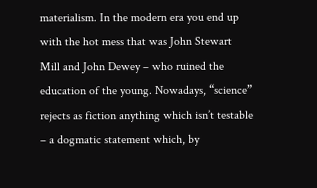materialism. In the modern era you end up with the hot mess that was John Stewart Mill and John Dewey – who ruined the education of the young. Nowadays, “science” rejects as fiction anything which isn’t testable – a dogmatic statement which, by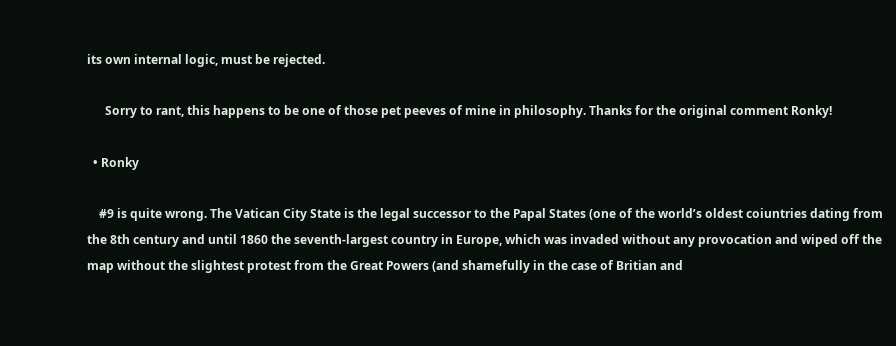its own internal logic, must be rejected.

      Sorry to rant, this happens to be one of those pet peeves of mine in philosophy. Thanks for the original comment Ronky!

  • Ronky

    #9 is quite wrong. The Vatican City State is the legal successor to the Papal States (one of the world’s oldest coiuntries dating from the 8th century and until 1860 the seventh-largest country in Europe, which was invaded without any provocation and wiped off the map without the slightest protest from the Great Powers (and shamefully in the case of Britian and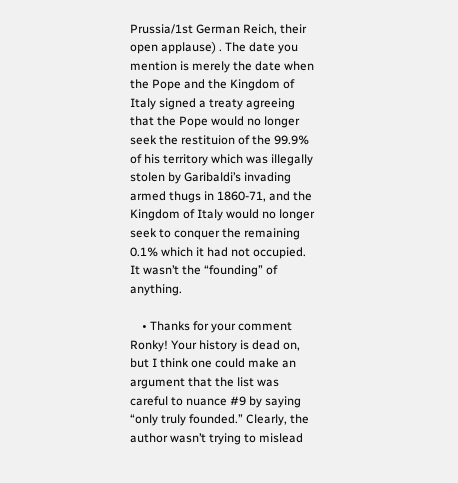Prussia/1st German Reich, their open applause) . The date you mention is merely the date when the Pope and the Kingdom of Italy signed a treaty agreeing that the Pope would no longer seek the restituion of the 99.9% of his territory which was illegally stolen by Garibaldi’s invading armed thugs in 1860-71, and the Kingdom of Italy would no longer seek to conquer the remaining 0.1% which it had not occupied. It wasn’t the “founding” of anything.

    • Thanks for your comment Ronky! Your history is dead on, but I think one could make an argument that the list was careful to nuance #9 by saying “only truly founded.” Clearly, the author wasn’t trying to mislead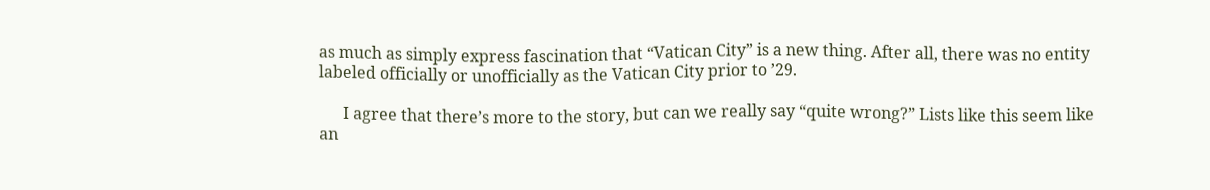as much as simply express fascination that “Vatican City” is a new thing. After all, there was no entity labeled officially or unofficially as the Vatican City prior to ’29.

      I agree that there’s more to the story, but can we really say “quite wrong?” Lists like this seem like an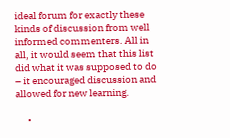ideal forum for exactly these kinds of discussion from well informed commenters. All in all, it would seem that this list did what it was supposed to do – it encouraged discussion and allowed for new learning.

      •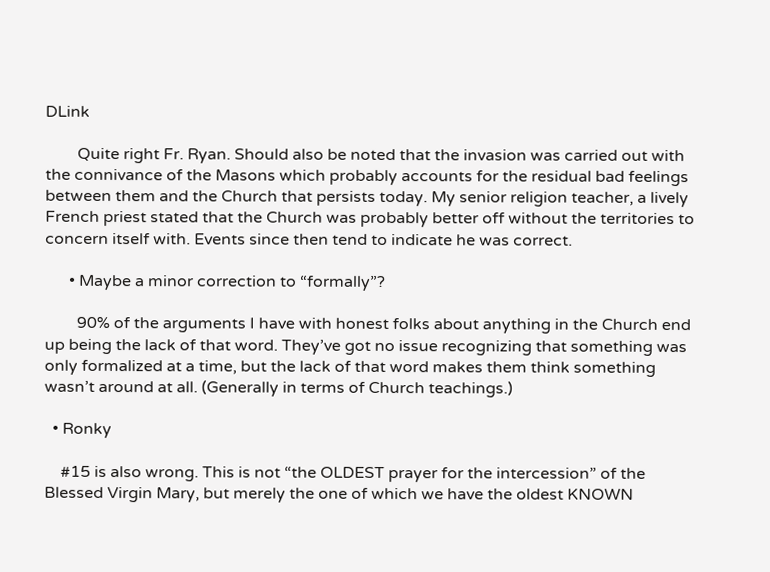DLink

        Quite right Fr. Ryan. Should also be noted that the invasion was carried out with the connivance of the Masons which probably accounts for the residual bad feelings between them and the Church that persists today. My senior religion teacher, a lively French priest stated that the Church was probably better off without the territories to concern itself with. Events since then tend to indicate he was correct.

      • Maybe a minor correction to “formally”?

        90% of the arguments I have with honest folks about anything in the Church end up being the lack of that word. They’ve got no issue recognizing that something was only formalized at a time, but the lack of that word makes them think something wasn’t around at all. (Generally in terms of Church teachings.)

  • Ronky

    #15 is also wrong. This is not “the OLDEST prayer for the intercession” of the Blessed Virgin Mary, but merely the one of which we have the oldest KNOWN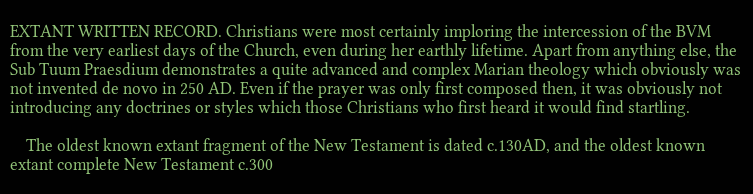EXTANT WRITTEN RECORD. Christians were most certainly imploring the intercession of the BVM from the very earliest days of the Church, even during her earthly lifetime. Apart from anything else, the Sub Tuum Praesdium demonstrates a quite advanced and complex Marian theology which obviously was not invented de novo in 250 AD. Even if the prayer was only first composed then, it was obviously not introducing any doctrines or styles which those Christians who first heard it would find startling.

    The oldest known extant fragment of the New Testament is dated c.130AD, and the oldest known extant complete New Testament c.300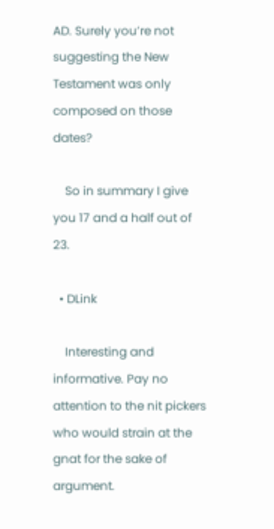AD. Surely you’re not suggesting the New Testament was only composed on those dates?

    So in summary I give you 17 and a half out of 23.

  • DLink

    Interesting and informative. Pay no attention to the nit pickers who would strain at the gnat for the sake of argument.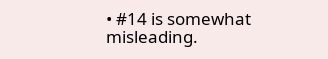• #14 is somewhat misleading.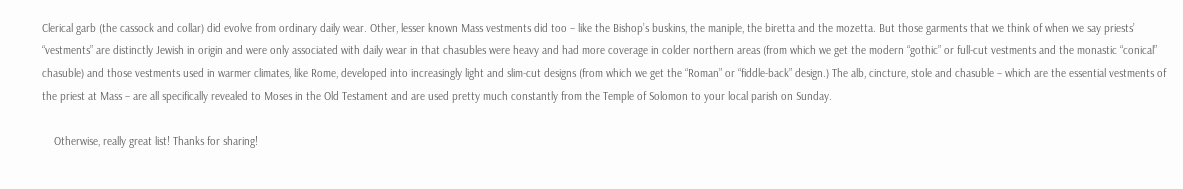Clerical garb (the cassock and collar) did evolve from ordinary daily wear. Other, lesser known Mass vestments did too – like the Bishop’s buskins, the maniple, the biretta and the mozetta. But those garments that we think of when we say priests’ “vestments” are distinctly Jewish in origin and were only associated with daily wear in that chasubles were heavy and had more coverage in colder northern areas (from which we get the modern “gothic” or full-cut vestments and the monastic “conical” chasuble) and those vestments used in warmer climates, like Rome, developed into increasingly light and slim-cut designs (from which we get the “Roman” or “fiddle-back” design.) The alb, cincture, stole and chasuble – which are the essential vestments of the priest at Mass – are all specifically revealed to Moses in the Old Testament and are used pretty much constantly from the Temple of Solomon to your local parish on Sunday.

    Otherwise, really great list! Thanks for sharing!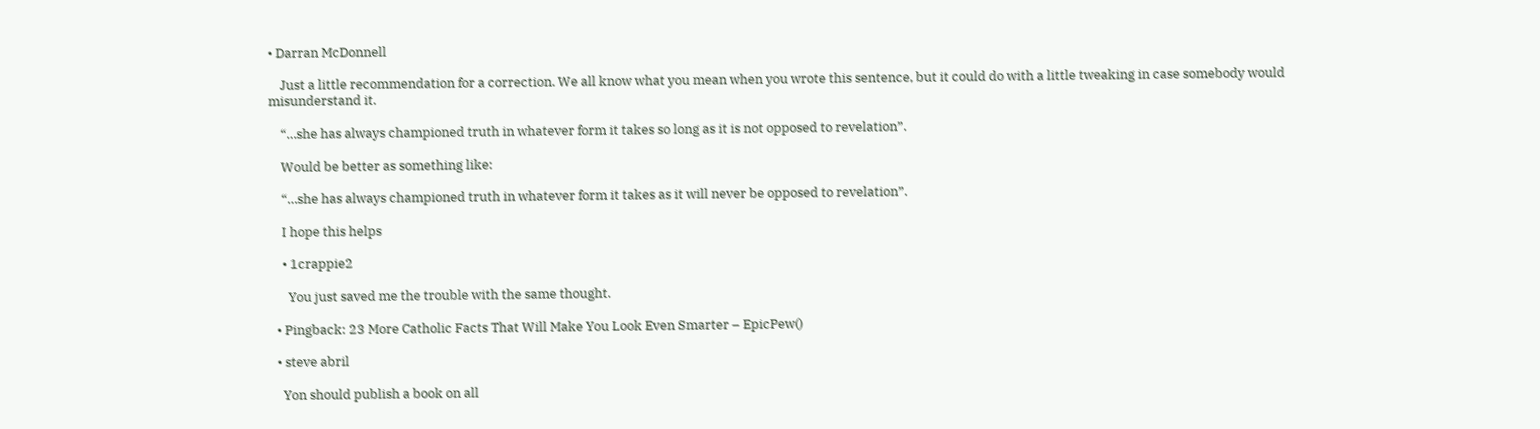• Darran McDonnell

    Just a little recommendation for a correction. We all know what you mean when you wrote this sentence, but it could do with a little tweaking in case somebody would misunderstand it.

    “…she has always championed truth in whatever form it takes so long as it is not opposed to revelation”.

    Would be better as something like:

    “…she has always championed truth in whatever form it takes as it will never be opposed to revelation”.

    I hope this helps

    • 1crappie2

      You just saved me the trouble with the same thought.

  • Pingback: 23 More Catholic Facts That Will Make You Look Even Smarter – EpicPew()

  • steve abril

    Yon should publish a book on all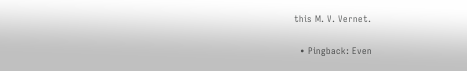this M. V. Vernet.

  • Pingback: Even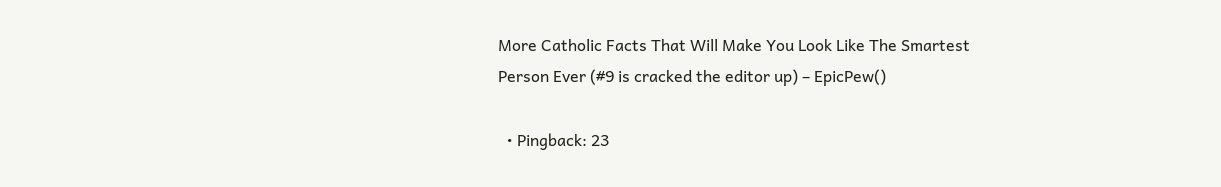More Catholic Facts That Will Make You Look Like The Smartest Person Ever (#9 is cracked the editor up) – EpicPew()

  • Pingback: 23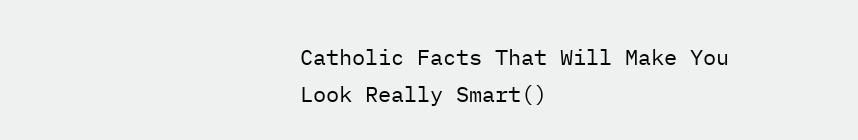Catholic Facts That Will Make You Look Really Smart()